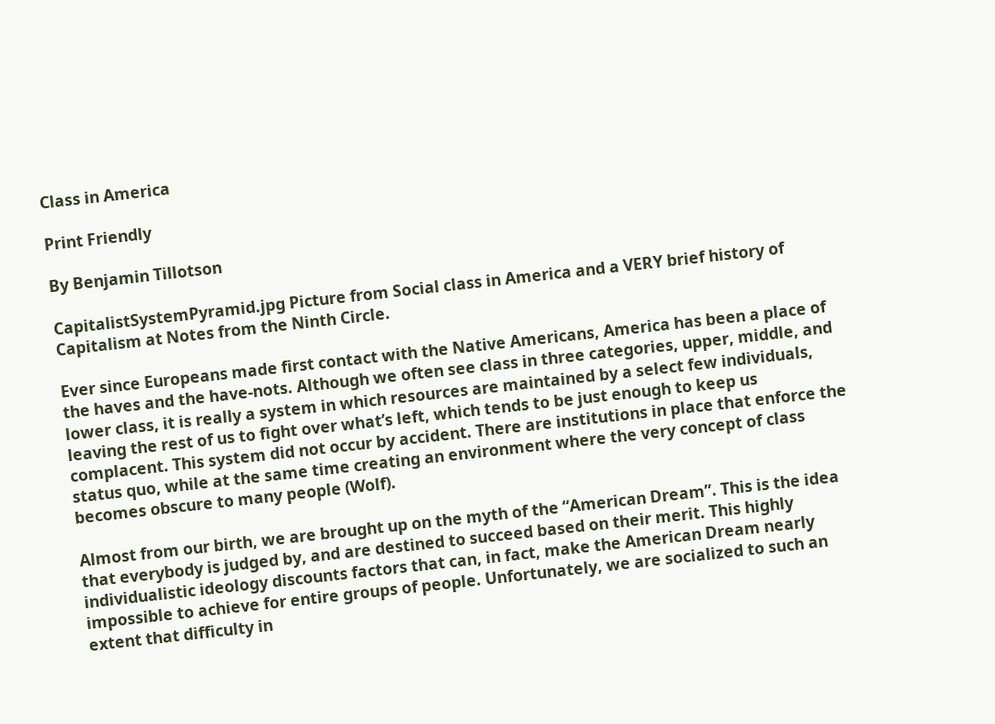Class in America

Print Friendly

By Benjamin Tillotson

CapitalistSystemPyramid.jpg Picture from Social class in America and a VERY brief history of Capitalism at Notes from the Ninth Circle.

Ever since Europeans made first contact with the Native Americans, America has been a place of the haves and the have-nots. Although we often see class in three categories, upper, middle, and lower class, it is really a system in which resources are maintained by a select few individuals, leaving the rest of us to fight over what’s left, which tends to be just enough to keep us complacent. This system did not occur by accident. There are institutions in place that enforce the status quo, while at the same time creating an environment where the very concept of class becomes obscure to many people (Wolf).

Almost from our birth, we are brought up on the myth of the “American Dream”. This is the idea that everybody is judged by, and are destined to succeed based on their merit. This highly individualistic ideology discounts factors that can, in fact, make the American Dream nearly impossible to achieve for entire groups of people. Unfortunately, we are socialized to such an extent that difficulty in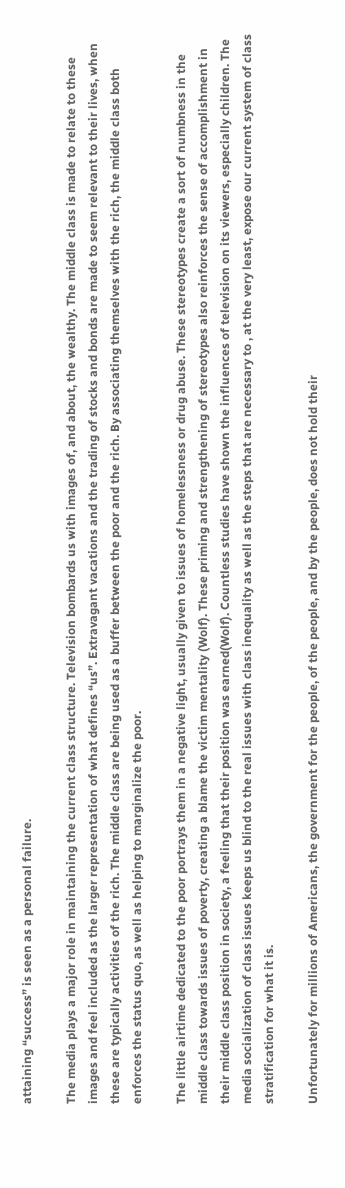attaining “success” is seen as a personal failure.

The media plays a major role in maintaining the current class structure. Television bombards us with images of, and about, the wealthy. The middle class is made to relate to these images and feel included as the larger representation of what defines “us”. Extravagant vacations and the trading of stocks and bonds are made to seem relevant to their lives, when these are typically activities of the rich. The middle class are being used as a buffer between the poor and the rich. By associating themselves with the rich, the middle class both enforces the status quo, as well as helping to marginalize the poor.

The little airtime dedicated to the poor portrays them in a negative light, usually given to issues of homelessness or drug abuse. These stereotypes create a sort of numbness in the middle class towards issues of poverty, creating a blame the victim mentality (Wolf). These priming and strengthening of stereotypes also reinforces the sense of accomplishment in their middle class position in society, a feeling that their position was earned(Wolf). Countless studies have shown the influences of television on its viewers, especially children. The media socialization of class issues keeps us blind to the real issues with class inequality as well as the steps that are necessary to , at the very least, expose our current system of class stratification for what it is.

Unfortunately for millions of Americans, the government for the people, of the people, and by the people, does not hold their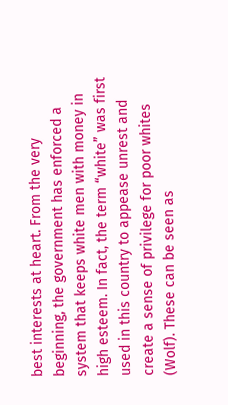best interests at heart. From the very beginning, the government has enforced a system that keeps white men with money in high esteem. In fact, the term “white” was first used in this country to appease unrest and create a sense of privilege for poor whites (Wolf). These can be seen as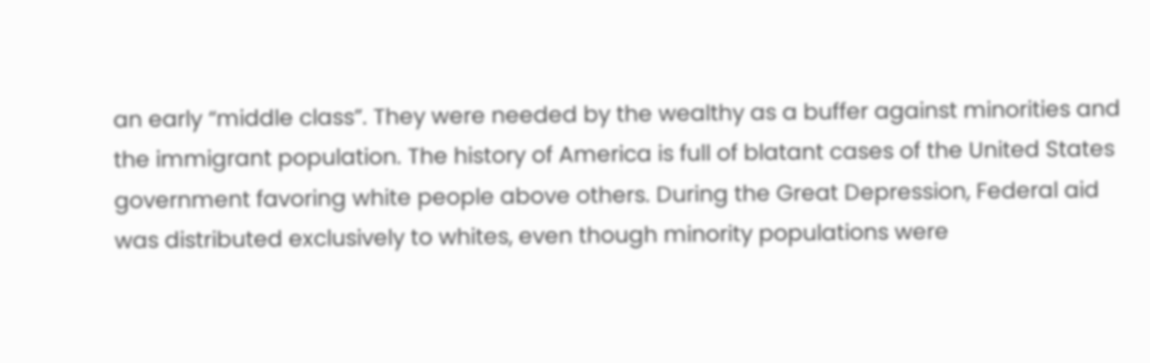an early “middle class”. They were needed by the wealthy as a buffer against minorities and the immigrant population. The history of America is full of blatant cases of the United States government favoring white people above others. During the Great Depression, Federal aid was distributed exclusively to whites, even though minority populations were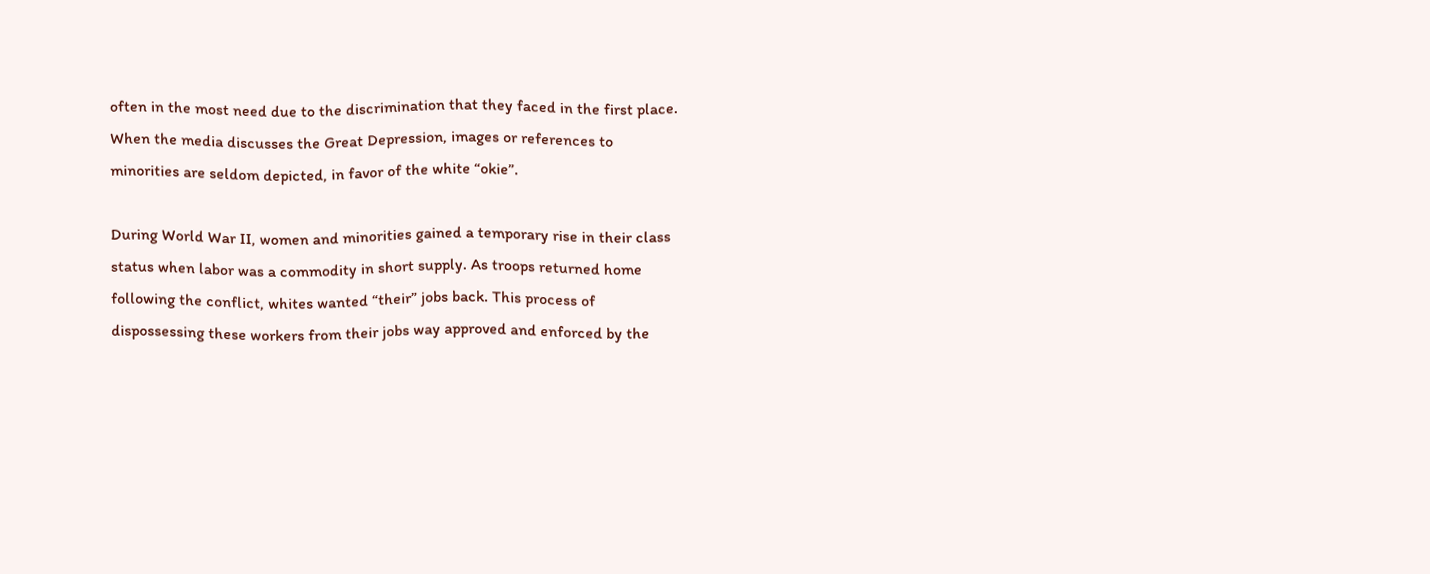often in the most need due to the discrimination that they faced in the first place. When the media discusses the Great Depression, images or references to minorities are seldom depicted, in favor of the white “okie”.

During World War II, women and minorities gained a temporary rise in their class status when labor was a commodity in short supply. As troops returned home following the conflict, whites wanted “their” jobs back. This process of dispossessing these workers from their jobs way approved and enforced by the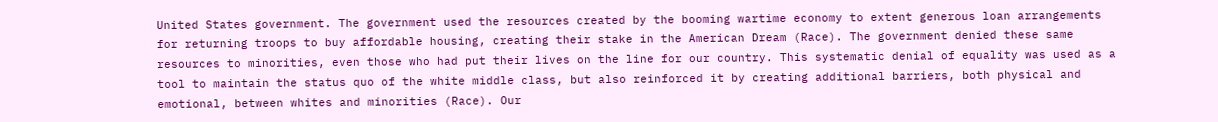United States government. The government used the resources created by the booming wartime economy to extent generous loan arrangements for returning troops to buy affordable housing, creating their stake in the American Dream (Race). The government denied these same resources to minorities, even those who had put their lives on the line for our country. This systematic denial of equality was used as a tool to maintain the status quo of the white middle class, but also reinforced it by creating additional barriers, both physical and emotional, between whites and minorities (Race). Our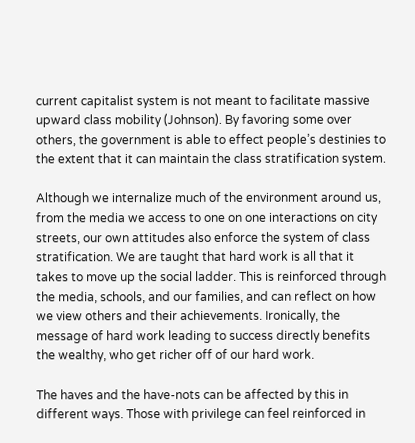current capitalist system is not meant to facilitate massive upward class mobility (Johnson). By favoring some over others, the government is able to effect people’s destinies to the extent that it can maintain the class stratification system.

Although we internalize much of the environment around us, from the media we access to one on one interactions on city streets, our own attitudes also enforce the system of class stratification. We are taught that hard work is all that it takes to move up the social ladder. This is reinforced through the media, schools, and our families, and can reflect on how we view others and their achievements. Ironically, the message of hard work leading to success directly benefits the wealthy, who get richer off of our hard work.

The haves and the have-nots can be affected by this in different ways. Those with privilege can feel reinforced in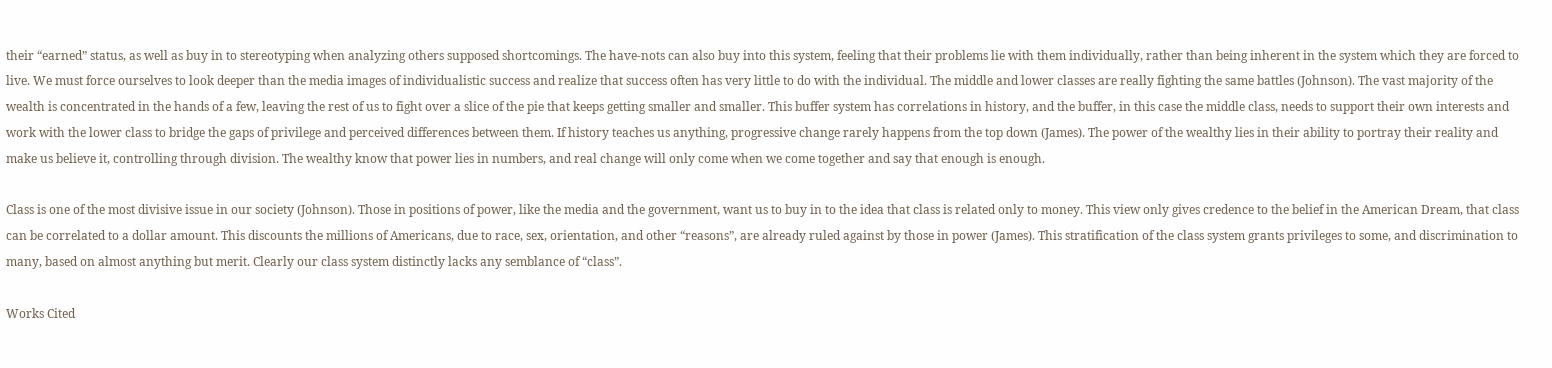their “earned” status, as well as buy in to stereotyping when analyzing others supposed shortcomings. The have-nots can also buy into this system, feeling that their problems lie with them individually, rather than being inherent in the system which they are forced to live. We must force ourselves to look deeper than the media images of individualistic success and realize that success often has very little to do with the individual. The middle and lower classes are really fighting the same battles (Johnson). The vast majority of the wealth is concentrated in the hands of a few, leaving the rest of us to fight over a slice of the pie that keeps getting smaller and smaller. This buffer system has correlations in history, and the buffer, in this case the middle class, needs to support their own interests and work with the lower class to bridge the gaps of privilege and perceived differences between them. If history teaches us anything, progressive change rarely happens from the top down (James). The power of the wealthy lies in their ability to portray their reality and make us believe it, controlling through division. The wealthy know that power lies in numbers, and real change will only come when we come together and say that enough is enough.

Class is one of the most divisive issue in our society (Johnson). Those in positions of power, like the media and the government, want us to buy in to the idea that class is related only to money. This view only gives credence to the belief in the American Dream, that class can be correlated to a dollar amount. This discounts the millions of Americans, due to race, sex, orientation, and other “reasons”, are already ruled against by those in power (James). This stratification of the class system grants privileges to some, and discrimination to many, based on almost anything but merit. Clearly our class system distinctly lacks any semblance of “class”.

Works Cited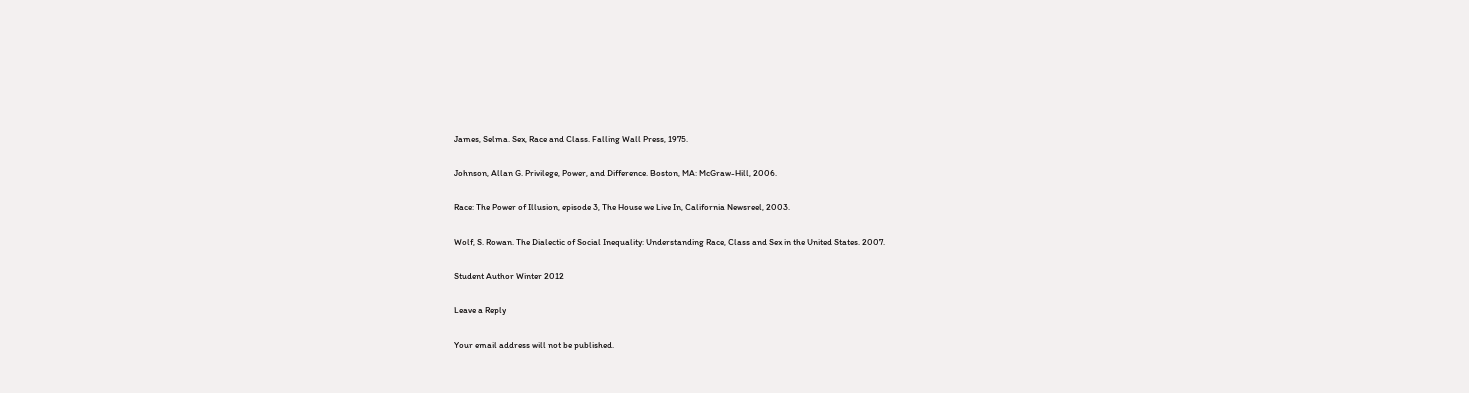James, Selma. Sex, Race and Class. Falling Wall Press, 1975.

Johnson, Allan G. Privilege, Power, and Difference. Boston, MA: McGraw-Hill, 2006.

Race: The Power of Illusion, episode 3, The House we Live In, California Newsreel, 2003.

Wolf, S. Rowan. The Dialectic of Social Inequality: Understanding Race, Class and Sex in the United States. 2007.

Student Author Winter 2012

Leave a Reply

Your email address will not be published.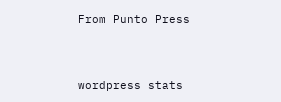From Punto Press



wordpress stats